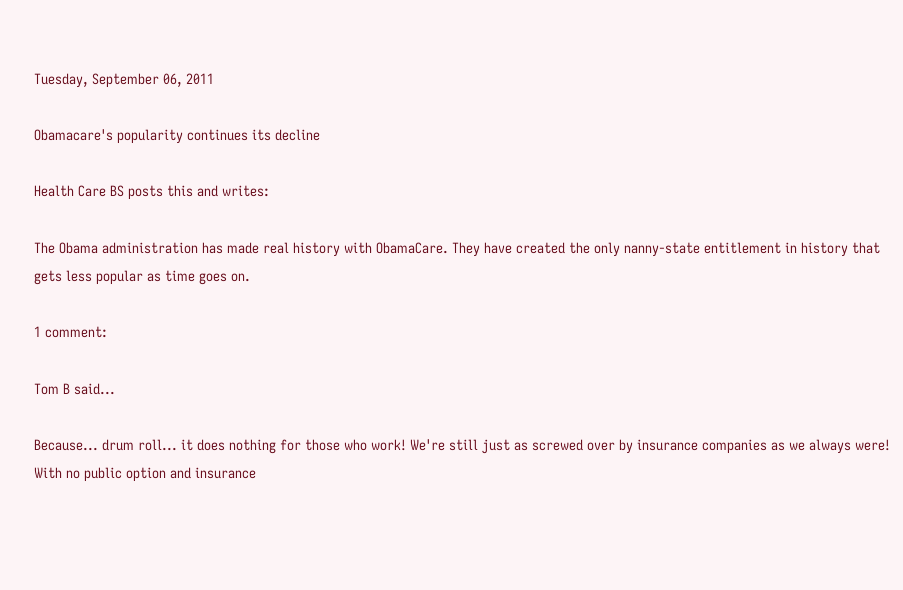Tuesday, September 06, 2011

Obamacare's popularity continues its decline

Health Care BS posts this and writes:

The Obama administration has made real history with ObamaCare. They have created the only nanny-state entitlement in history that gets less popular as time goes on.

1 comment:

Tom B said...

Because... drum roll... it does nothing for those who work! We're still just as screwed over by insurance companies as we always were! With no public option and insurance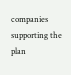companies supporting the plan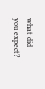what did you expect?